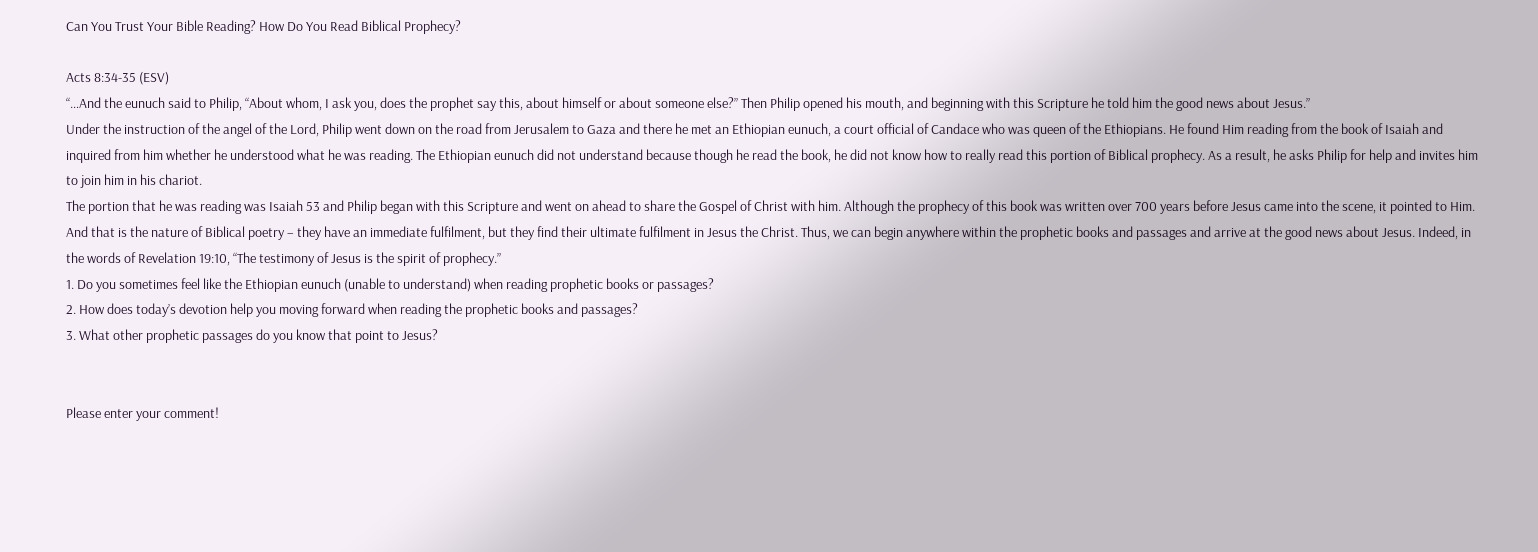Can You Trust Your Bible Reading? How Do You Read Biblical Prophecy?

Acts 8:34-35 (ESV)
“…And the eunuch said to Philip, “About whom, I ask you, does the prophet say this, about himself or about someone else?” Then Philip opened his mouth, and beginning with this Scripture he told him the good news about Jesus.”
Under the instruction of the angel of the Lord, Philip went down on the road from Jerusalem to Gaza and there he met an Ethiopian eunuch, a court official of Candace who was queen of the Ethiopians. He found Him reading from the book of Isaiah and inquired from him whether he understood what he was reading. The Ethiopian eunuch did not understand because though he read the book, he did not know how to really read this portion of Biblical prophecy. As a result, he asks Philip for help and invites him to join him in his chariot.
The portion that he was reading was Isaiah 53 and Philip began with this Scripture and went on ahead to share the Gospel of Christ with him. Although the prophecy of this book was written over 700 years before Jesus came into the scene, it pointed to Him. And that is the nature of Biblical poetry – they have an immediate fulfilment, but they find their ultimate fulfilment in Jesus the Christ. Thus, we can begin anywhere within the prophetic books and passages and arrive at the good news about Jesus. Indeed, in the words of Revelation 19:10, “The testimony of Jesus is the spirit of prophecy.”
1. Do you sometimes feel like the Ethiopian eunuch (unable to understand) when reading prophetic books or passages?
2. How does today’s devotion help you moving forward when reading the prophetic books and passages?
3. What other prophetic passages do you know that point to Jesus?


Please enter your comment!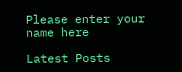Please enter your name here

Latest Posts